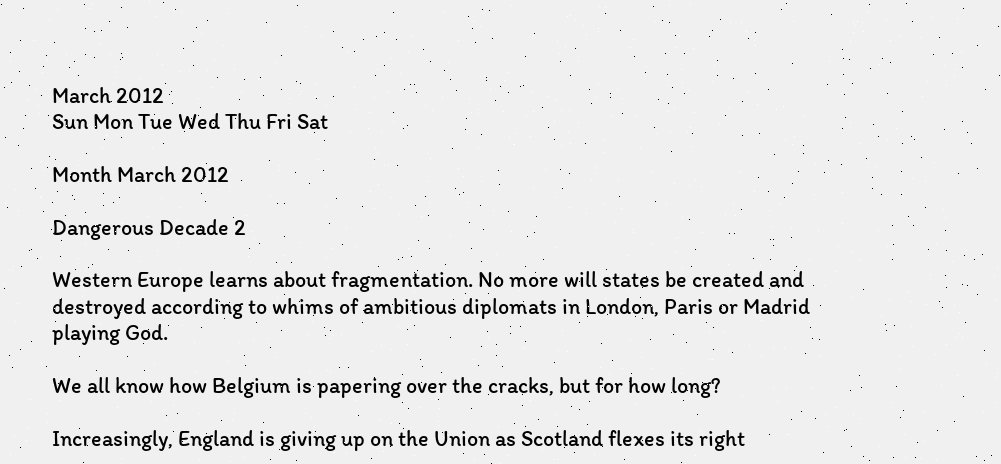March 2012
Sun Mon Tue Wed Thu Fri Sat

Month March 2012

Dangerous Decade 2

Western Europe learns about fragmentation. No more will states be created and destroyed according to whims of ambitious diplomats in London, Paris or Madrid playing God.

We all know how Belgium is papering over the cracks, but for how long?

Increasingly, England is giving up on the Union as Scotland flexes its right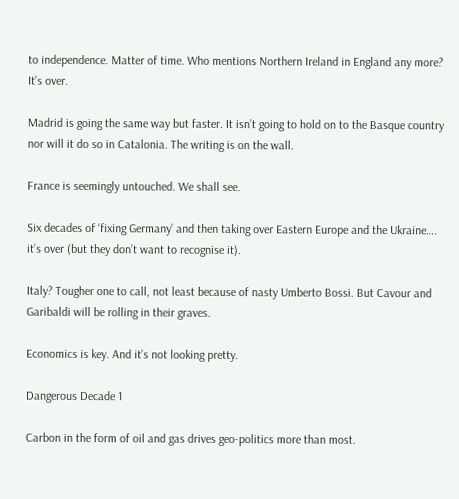to independence. Matter of time. Who mentions Northern Ireland in England any more? It’s over.

Madrid is going the same way but faster. It isn’t going to hold on to the Basque country nor will it do so in Catalonia. The writing is on the wall.

France is seemingly untouched. We shall see.

Six decades of ‘fixing Germany’ and then taking over Eastern Europe and the Ukraine…. it’s over (but they don’t want to recognise it).

Italy? Tougher one to call, not least because of nasty Umberto Bossi. But Cavour and Garibaldi will be rolling in their graves.

Economics is key. And it’s not looking pretty.

Dangerous Decade 1

Carbon in the form of oil and gas drives geo-politics more than most.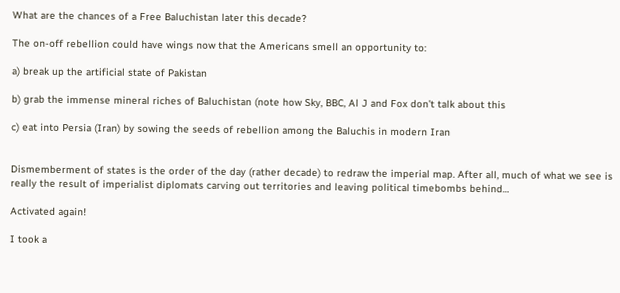What are the chances of a Free Baluchistan later this decade?

The on-off rebellion could have wings now that the Americans smell an opportunity to:

a) break up the artificial state of Pakistan

b) grab the immense mineral riches of Baluchistan (note how Sky, BBC, Al J and Fox don’t talk about this

c) eat into Persia (Iran) by sowing the seeds of rebellion among the Baluchis in modern Iran


Dismemberment of states is the order of the day (rather decade) to redraw the imperial map. After all, much of what we see is really the result of imperialist diplomats carving out territories and leaving political timebombs behind…

Activated again!

I took a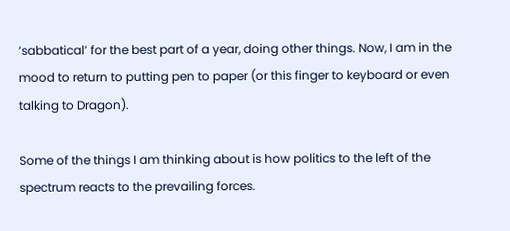‘sabbatical’ for the best part of a year, doing other things. Now, I am in the mood to return to putting pen to paper (or this finger to keyboard or even talking to Dragon).

Some of the things I am thinking about is how politics to the left of the spectrum reacts to the prevailing forces.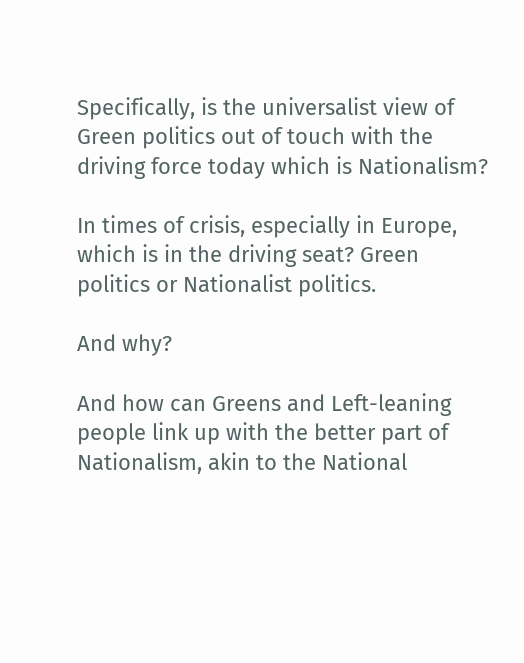Specifically, is the universalist view of Green politics out of touch with the driving force today which is Nationalism?

In times of crisis, especially in Europe, which is in the driving seat? Green politics or Nationalist politics.

And why?

And how can Greens and Left-leaning people link up with the better part of Nationalism, akin to the National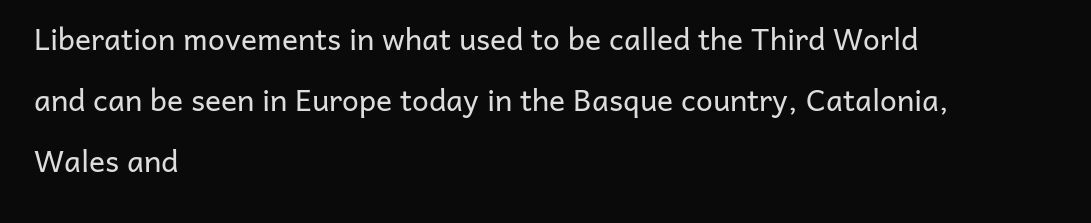Liberation movements in what used to be called the Third World and can be seen in Europe today in the Basque country, Catalonia, Wales and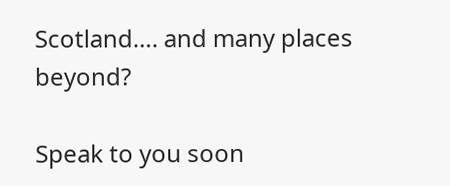Scotland…. and many places beyond?

Speak to you soon